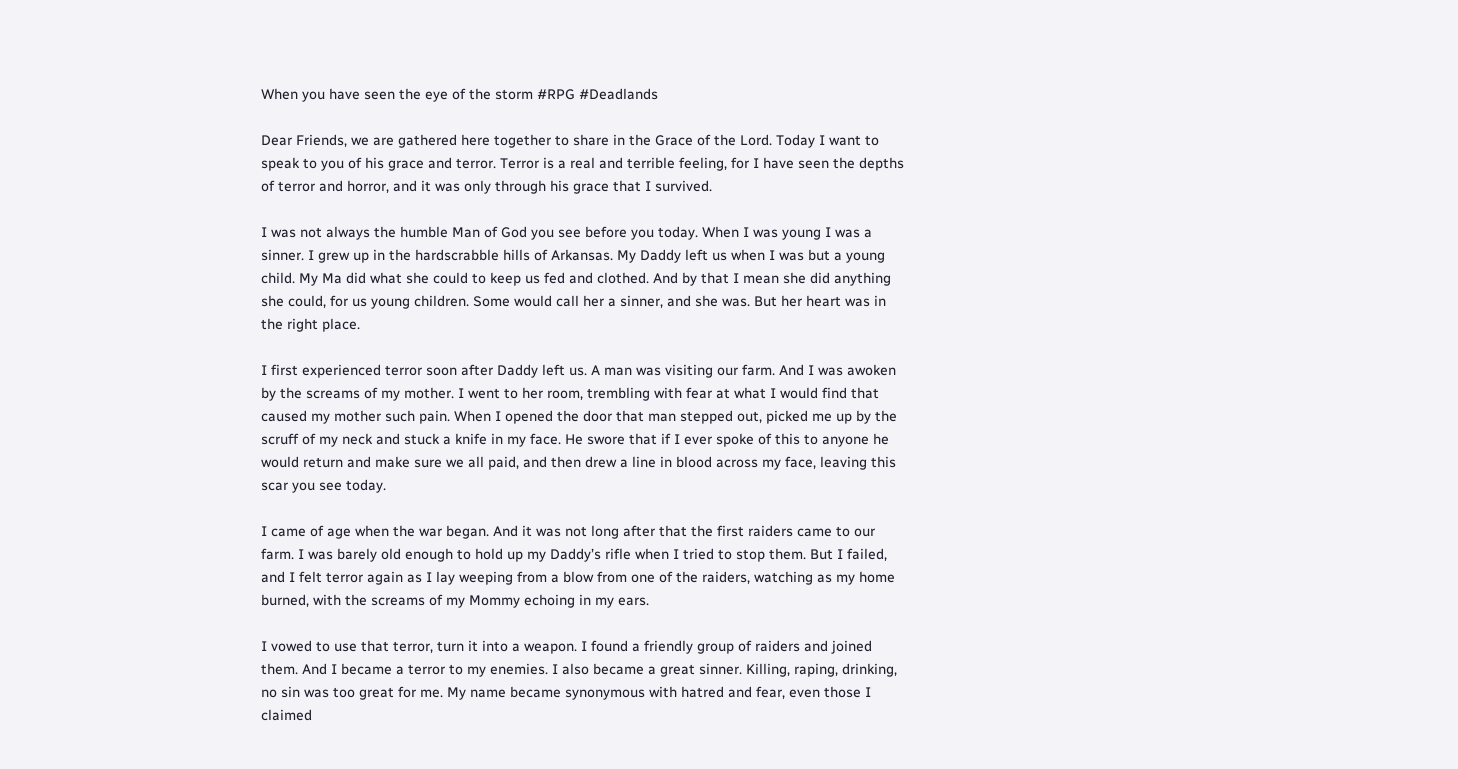When you have seen the eye of the storm #RPG #Deadlands

Dear Friends, we are gathered here together to share in the Grace of the Lord. Today I want to speak to you of his grace and terror. Terror is a real and terrible feeling, for I have seen the depths of terror and horror, and it was only through his grace that I survived.

I was not always the humble Man of God you see before you today. When I was young I was a sinner. I grew up in the hardscrabble hills of Arkansas. My Daddy left us when I was but a young child. My Ma did what she could to keep us fed and clothed. And by that I mean she did anything she could, for us young children. Some would call her a sinner, and she was. But her heart was in the right place.

I first experienced terror soon after Daddy left us. A man was visiting our farm. And I was awoken by the screams of my mother. I went to her room, trembling with fear at what I would find that caused my mother such pain. When I opened the door that man stepped out, picked me up by the scruff of my neck and stuck a knife in my face. He swore that if I ever spoke of this to anyone he would return and make sure we all paid, and then drew a line in blood across my face, leaving this scar you see today.

I came of age when the war began. And it was not long after that the first raiders came to our farm. I was barely old enough to hold up my Daddy’s rifle when I tried to stop them. But I failed, and I felt terror again as I lay weeping from a blow from one of the raiders, watching as my home burned, with the screams of my Mommy echoing in my ears.

I vowed to use that terror, turn it into a weapon. I found a friendly group of raiders and joined them. And I became a terror to my enemies. I also became a great sinner. Killing, raping, drinking, no sin was too great for me. My name became synonymous with hatred and fear, even those I claimed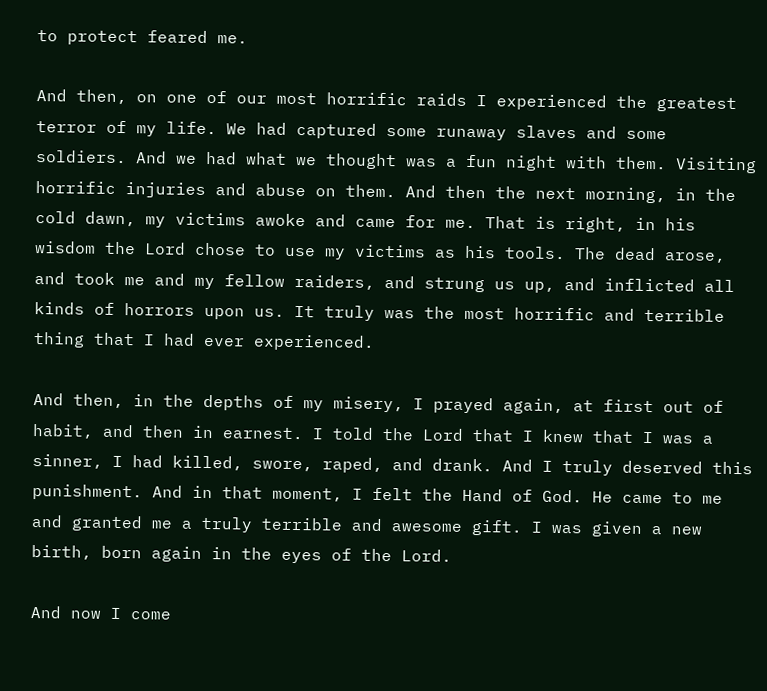to protect feared me.

And then, on one of our most horrific raids I experienced the greatest terror of my life. We had captured some runaway slaves and some soldiers. And we had what we thought was a fun night with them. Visiting horrific injuries and abuse on them. And then the next morning, in the cold dawn, my victims awoke and came for me. That is right, in his wisdom the Lord chose to use my victims as his tools. The dead arose, and took me and my fellow raiders, and strung us up, and inflicted all kinds of horrors upon us. It truly was the most horrific and terrible thing that I had ever experienced.

And then, in the depths of my misery, I prayed again, at first out of habit, and then in earnest. I told the Lord that I knew that I was a sinner, I had killed, swore, raped, and drank. And I truly deserved this punishment. And in that moment, I felt the Hand of God. He came to me and granted me a truly terrible and awesome gift. I was given a new birth, born again in the eyes of the Lord.

And now I come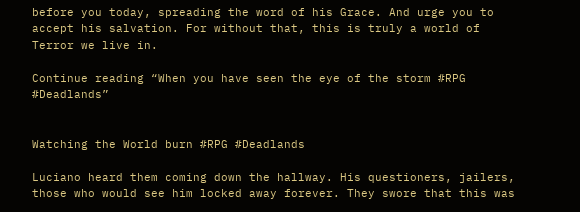before you today, spreading the word of his Grace. And urge you to accept his salvation. For without that, this is truly a world of Terror we live in.

Continue reading “When you have seen the eye of the storm #RPG #Deadlands”


Watching the World burn #RPG #Deadlands

Luciano heard them coming down the hallway. His questioners, jailers, those who would see him locked away forever. They swore that this was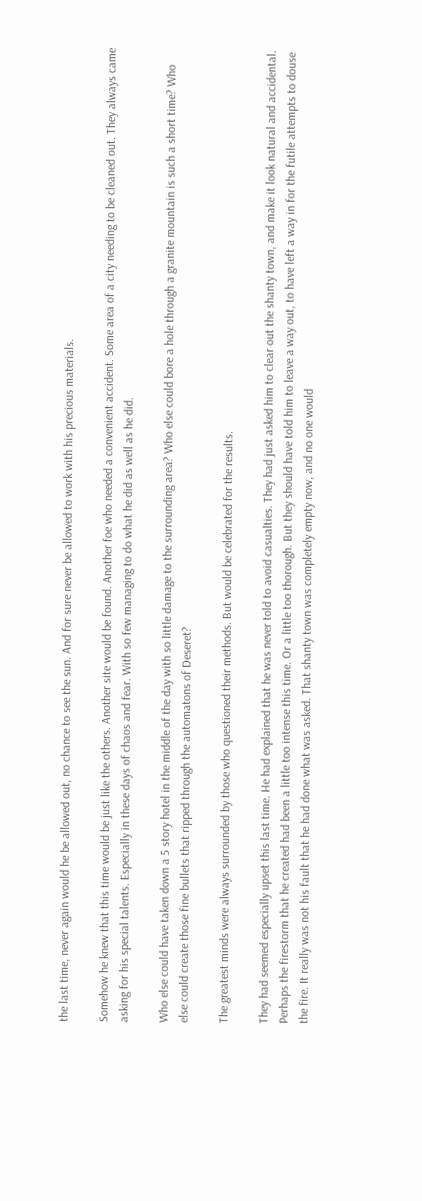the last time, never again would he be allowed out, no chance to see the sun. And for sure never be allowed to work with his precious materials.

Somehow he knew that this time would be just like the others. Another site would be found. Another foe who needed a convenient accident. Some area of a city needing to be cleaned out. They always came asking for his special talents. Especially in these days of chaos and fear. With so few managing to do what he did as well as he did.

Who else could have taken down a 5 story hotel in the middle of the day with so little damage to the surrounding area? Who else could bore a hole through a granite mountain is such a short time? Who else could create those fine bullets that ripped through the automatons of Deseret?

The greatest minds were always surrounded by those who questioned their methods. But would be celebrated for the results.

They had seemed especially upset this last time. He had explained that he was never told to avoid casualties. They had just asked him to clear out the shanty town, and make it look natural and accidental. Perhaps the firestorm that he created had been a little too intense this time. Or a little too thorough. But they should have told him to leave a way out, to have left a way in for the futile attempts to douse the fire. It really was not his fault that he had done what was asked. That shanty town was completely empty now, and no one would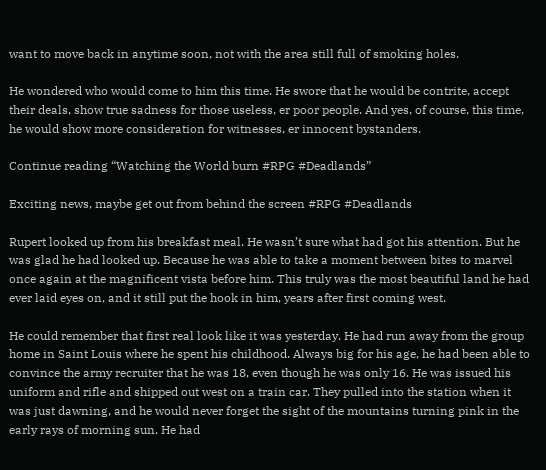want to move back in anytime soon, not with the area still full of smoking holes.

He wondered who would come to him this time. He swore that he would be contrite, accept their deals, show true sadness for those useless, er poor people. And yes, of course, this time, he would show more consideration for witnesses, er innocent bystanders.

Continue reading “Watching the World burn #RPG #Deadlands”

Exciting news, maybe get out from behind the screen #RPG #Deadlands

Rupert looked up from his breakfast meal. He wasn’t sure what had got his attention. But he was glad he had looked up. Because he was able to take a moment between bites to marvel once again at the magnificent vista before him. This truly was the most beautiful land he had ever laid eyes on, and it still put the hook in him, years after first coming west.

He could remember that first real look like it was yesterday. He had run away from the group home in Saint Louis where he spent his childhood. Always big for his age, he had been able to convince the army recruiter that he was 18, even though he was only 16. He was issued his uniform and rifle and shipped out west on a train car. They pulled into the station when it was just dawning, and he would never forget the sight of the mountains turning pink in the early rays of morning sun. He had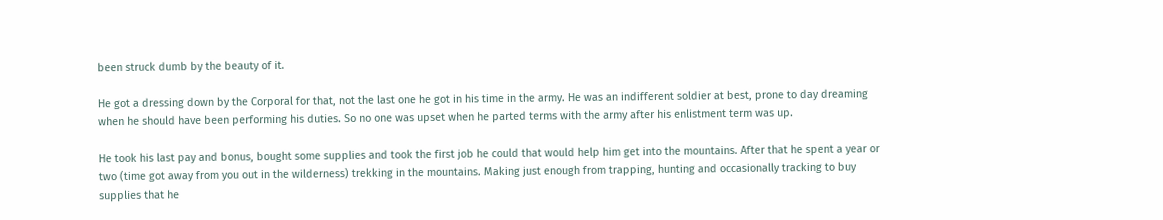been struck dumb by the beauty of it.

He got a dressing down by the Corporal for that, not the last one he got in his time in the army. He was an indifferent soldier at best, prone to day dreaming when he should have been performing his duties. So no one was upset when he parted terms with the army after his enlistment term was up.

He took his last pay and bonus, bought some supplies and took the first job he could that would help him get into the mountains. After that he spent a year or two (time got away from you out in the wilderness) trekking in the mountains. Making just enough from trapping, hunting and occasionally tracking to buy supplies that he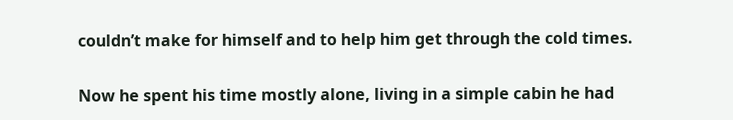couldn’t make for himself and to help him get through the cold times.

Now he spent his time mostly alone, living in a simple cabin he had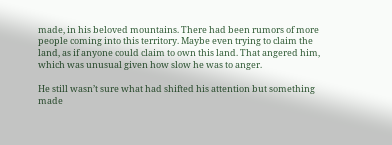made, in his beloved mountains. There had been rumors of more people coming into this territory. Maybe even trying to claim the land, as if anyone could claim to own this land. That angered him, which was unusual given how slow he was to anger.

He still wasn’t sure what had shifted his attention but something made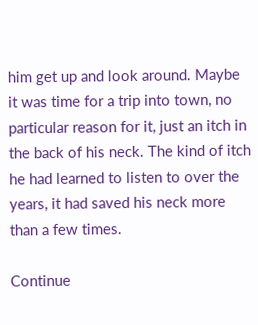him get up and look around. Maybe it was time for a trip into town, no particular reason for it, just an itch in the back of his neck. The kind of itch he had learned to listen to over the years, it had saved his neck more than a few times.

Continue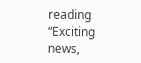reading “Exciting news,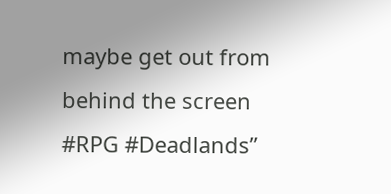maybe get out from behind the screen #RPG #Deadlands”